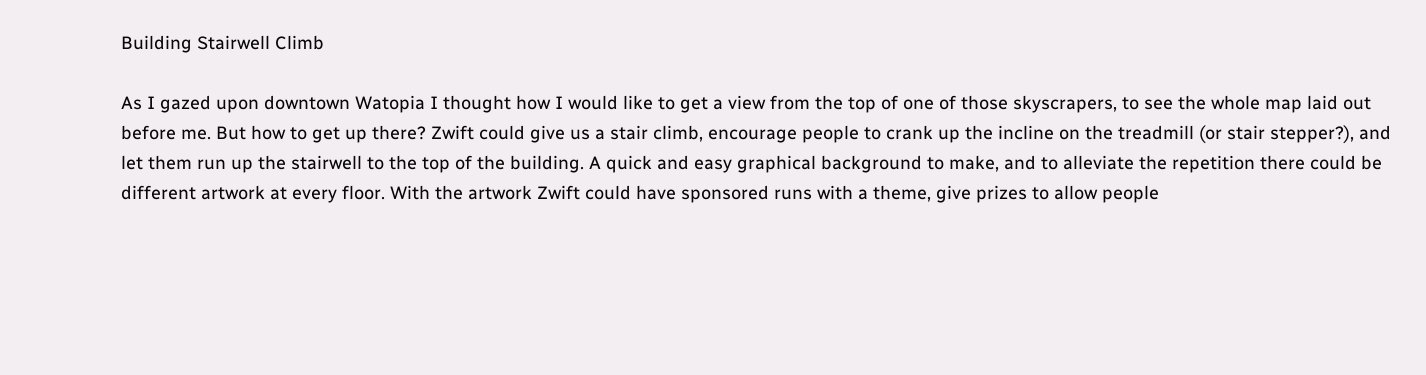Building Stairwell Climb

As I gazed upon downtown Watopia I thought how I would like to get a view from the top of one of those skyscrapers, to see the whole map laid out before me. But how to get up there? Zwift could give us a stair climb, encourage people to crank up the incline on the treadmill (or stair stepper?), and let them run up the stairwell to the top of the building. A quick and easy graphical background to make, and to alleviate the repetition there could be different artwork at every floor. With the artwork Zwift could have sponsored runs with a theme, give prizes to allow people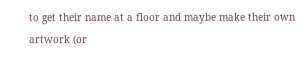to get their name at a floor and maybe make their own artwork (or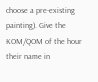choose a pre-existing painting). Give the KOM/QOM of the hour their name in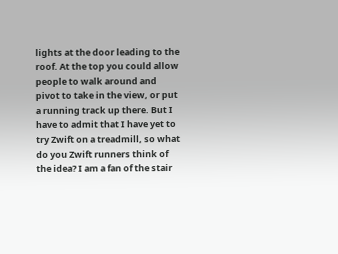lights at the door leading to the roof. At the top you could allow people to walk around and pivot to take in the view, or put a running track up there. But I have to admit that I have yet to try Zwift on a treadmill, so what do you Zwift runners think of the idea? I am a fan of the stair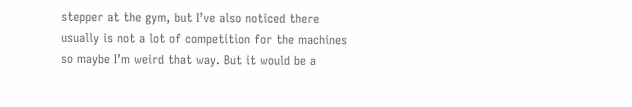stepper at the gym, but I’ve also noticed there usually is not a lot of competition for the machines so maybe I’m weird that way. But it would be a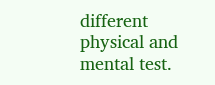different physical and mental test.